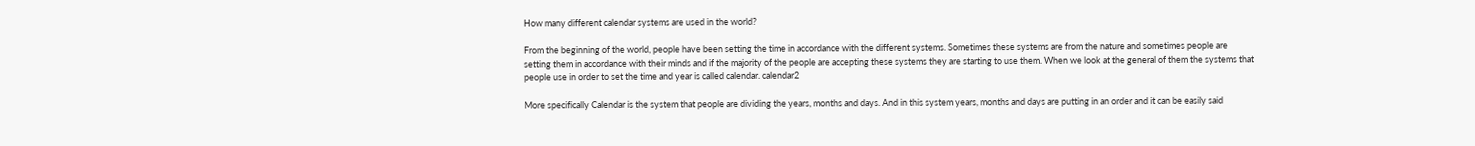How many different calendar systems are used in the world?

From the beginning of the world, people have been setting the time in accordance with the different systems. Sometimes these systems are from the nature and sometimes people are setting them in accordance with their minds and if the majority of the people are accepting these systems they are starting to use them. When we look at the general of them the systems that people use in order to set the time and year is called calendar. calendar2

More specifically Calendar is the system that people are dividing the years, months and days. And in this system years, months and days are putting in an order and it can be easily said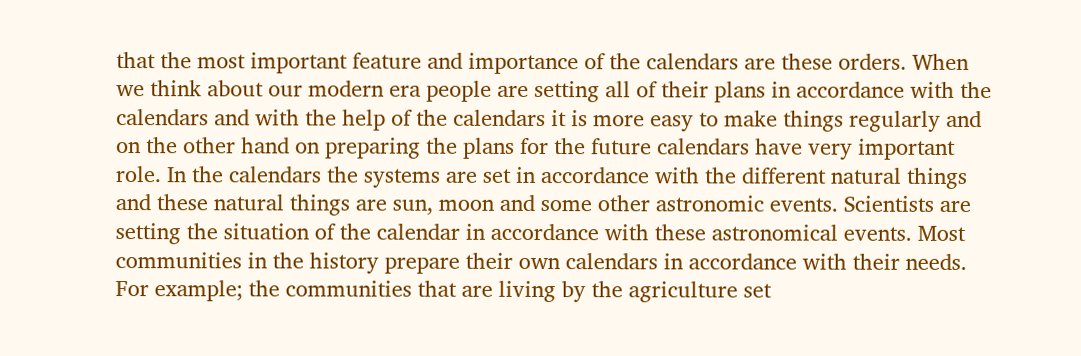that the most important feature and importance of the calendars are these orders. When we think about our modern era people are setting all of their plans in accordance with the calendars and with the help of the calendars it is more easy to make things regularly and on the other hand on preparing the plans for the future calendars have very important role. In the calendars the systems are set in accordance with the different natural things and these natural things are sun, moon and some other astronomic events. Scientists are setting the situation of the calendar in accordance with these astronomical events. Most communities in the history prepare their own calendars in accordance with their needs. For example; the communities that are living by the agriculture set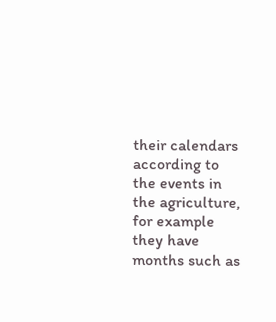their calendars according to the events in the agriculture, for example they have months such as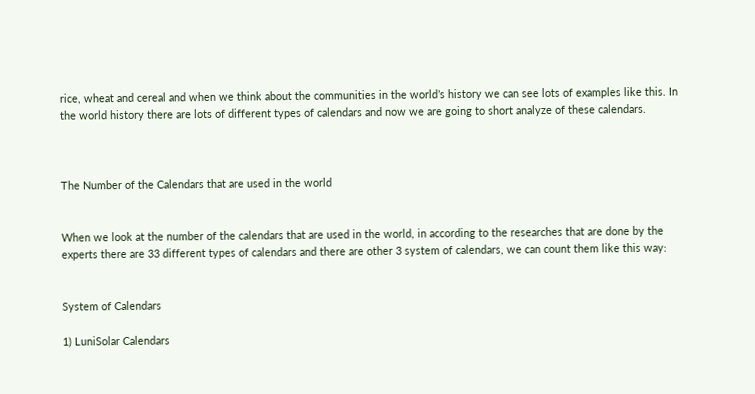rice, wheat and cereal and when we think about the communities in the world’s history we can see lots of examples like this. In the world history there are lots of different types of calendars and now we are going to short analyze of these calendars.



The Number of the Calendars that are used in the world


When we look at the number of the calendars that are used in the world, in according to the researches that are done by the experts there are 33 different types of calendars and there are other 3 system of calendars, we can count them like this way:


System of Calendars

1) LuniSolar Calendars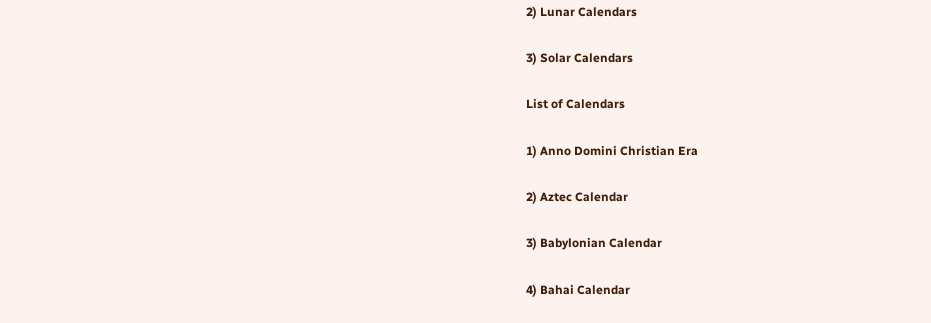2) Lunar Calendars

3) Solar Calendars

List of Calendars

1) Anno Domini Christian Era

2) Aztec Calendar

3) Babylonian Calendar

4) Bahai Calendar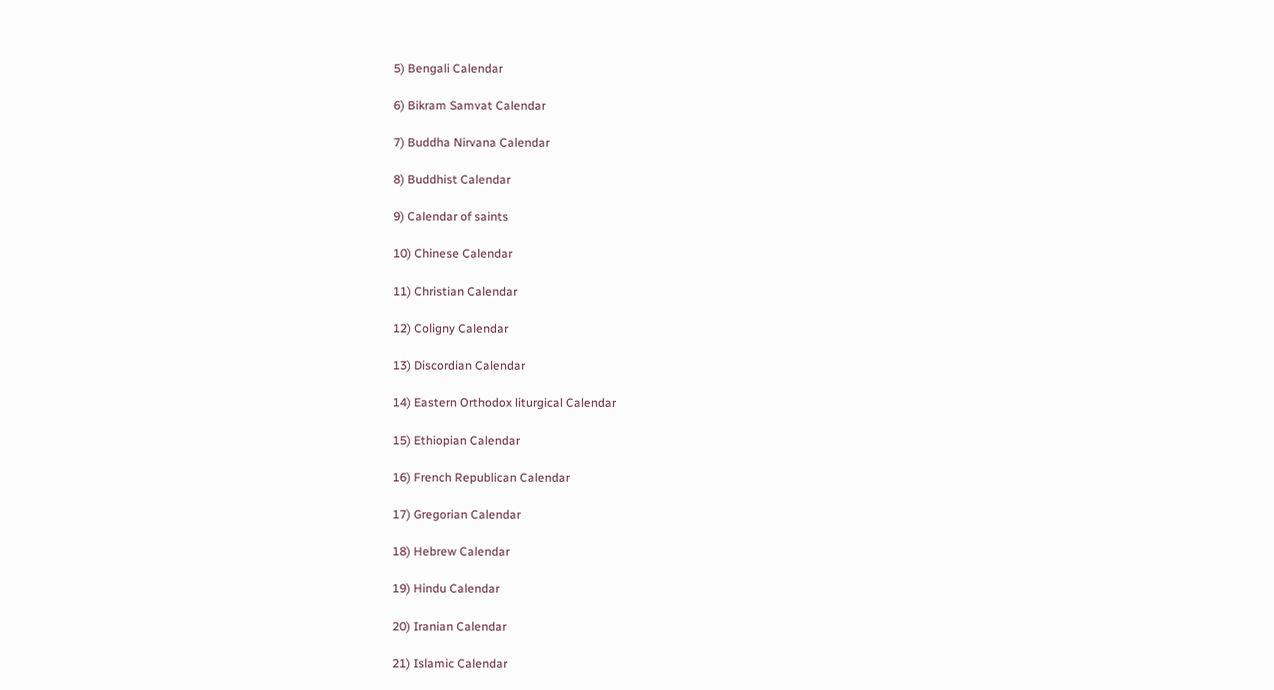5) Bengali Calendar

6) Bikram Samvat Calendar

7) Buddha Nirvana Calendar

8) Buddhist Calendar

9) Calendar of saints

10) Chinese Calendar

11) Christian Calendar

12) Coligny Calendar

13) Discordian Calendar

14) Eastern Orthodox liturgical Calendar

15) Ethiopian Calendar

16) French Republican Calendar

17) Gregorian Calendar

18) Hebrew Calendar

19) Hindu Calendar

20) Iranian Calendar

21) Islamic Calendar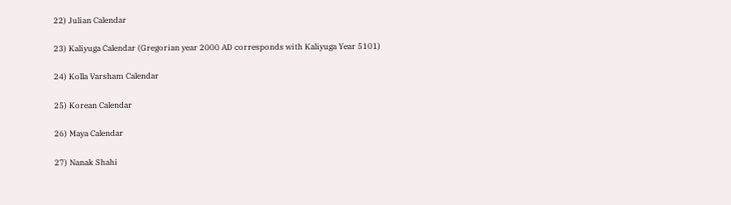22) Julian Calendar

23) Kaliyuga Calendar (Gregorian year 2000 AD corresponds with Kaliyuga Year 5101)

24) Kolla Varsham Calendar

25) Korean Calendar

26) Maya Calendar

27) Nanak Shahi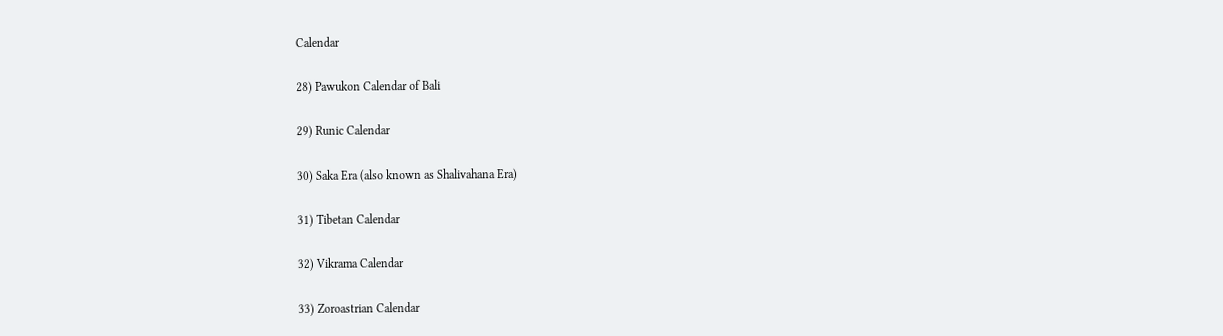Calendar

28) Pawukon Calendar of Bali

29) Runic Calendar

30) Saka Era (also known as Shalivahana Era)

31) Tibetan Calendar

32) Vikrama Calendar

33) Zoroastrian Calendar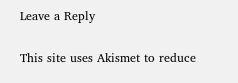Leave a Reply

This site uses Akismet to reduce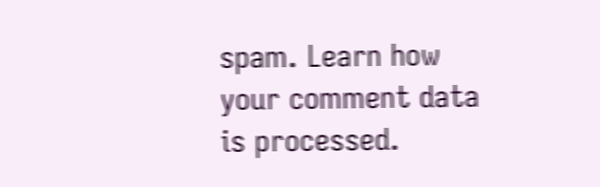spam. Learn how your comment data is processed.